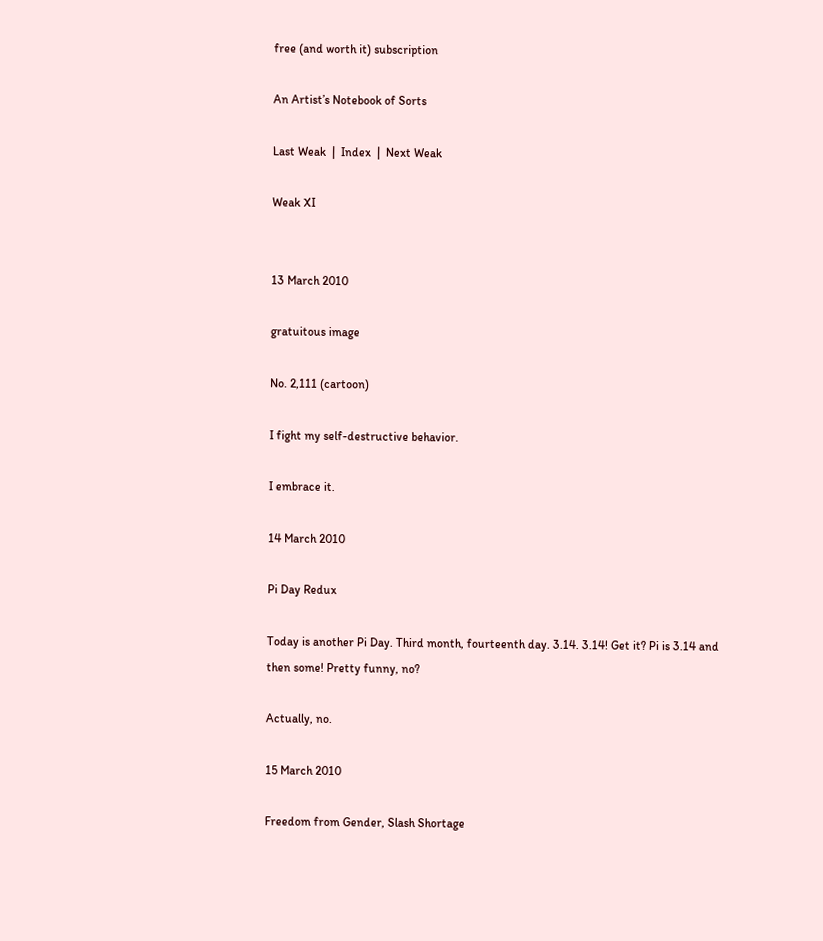free (and worth it) subscription

An Artist’s Notebook of Sorts

Last Weak  |  Index  |  Next Weak

Weak XI


13 March 2010

gratuitous image

No. 2,111 (cartoon)

I fight my self-destructive behavior.

I embrace it.

14 March 2010

Pi Day Redux

Today is another Pi Day. Third month, fourteenth day. 3.14. 3.14! Get it? Pi is 3.14 and then some! Pretty funny, no?

Actually, no.

15 March 2010

Freedom from Gender, Slash Shortage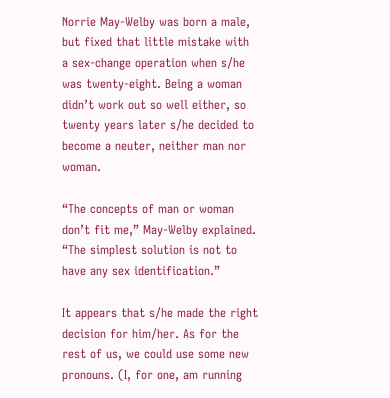Norrie May-Welby was born a male, but fixed that little mistake with a sex-change operation when s/he was twenty-eight. Being a woman didn’t work out so well either, so twenty years later s/he decided to become a neuter, neither man nor woman.

“The concepts of man or woman don’t fit me,” May-Welby explained. “The simplest solution is not to have any sex identification.”

It appears that s/he made the right decision for him/her. As for the rest of us, we could use some new pronouns. (I, for one, am running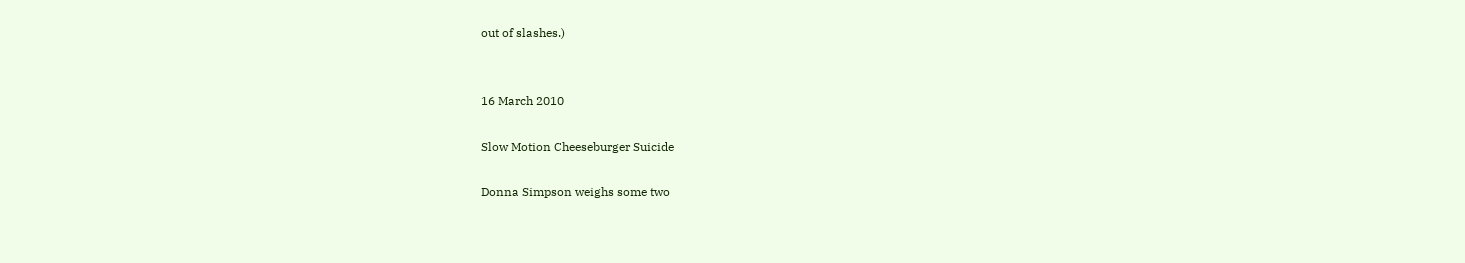out of slashes.)


16 March 2010

Slow Motion Cheeseburger Suicide

Donna Simpson weighs some two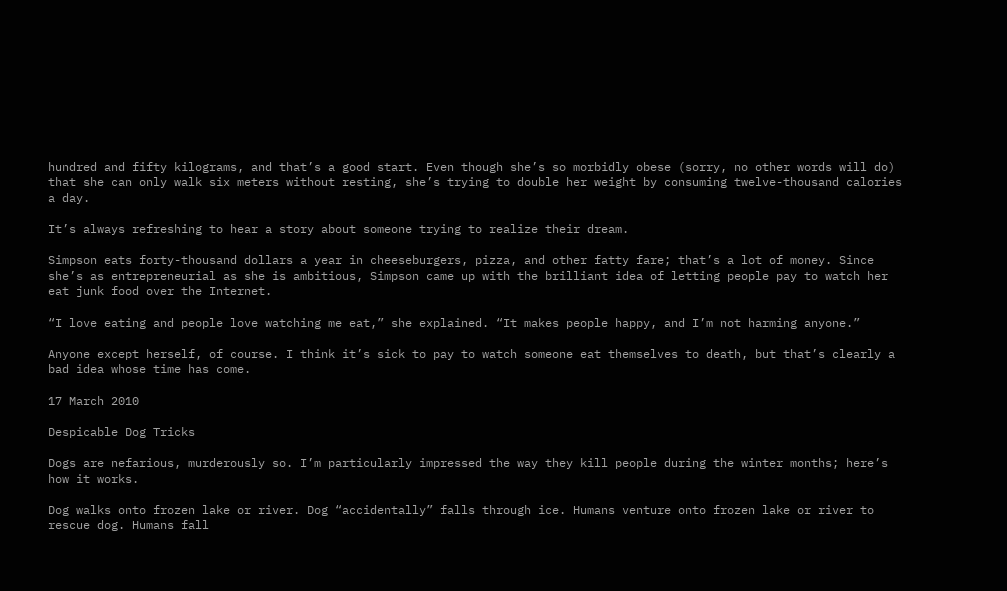hundred and fifty kilograms, and that’s a good start. Even though she’s so morbidly obese (sorry, no other words will do) that she can only walk six meters without resting, she’s trying to double her weight by consuming twelve-thousand calories a day.

It’s always refreshing to hear a story about someone trying to realize their dream.

Simpson eats forty-thousand dollars a year in cheeseburgers, pizza, and other fatty fare; that’s a lot of money. Since she’s as entrepreneurial as she is ambitious, Simpson came up with the brilliant idea of letting people pay to watch her eat junk food over the Internet.

“I love eating and people love watching me eat,” she explained. “It makes people happy, and I’m not harming anyone.”

Anyone except herself, of course. I think it’s sick to pay to watch someone eat themselves to death, but that’s clearly a bad idea whose time has come.

17 March 2010

Despicable Dog Tricks

Dogs are nefarious, murderously so. I’m particularly impressed the way they kill people during the winter months; here’s how it works.

Dog walks onto frozen lake or river. Dog “accidentally” falls through ice. Humans venture onto frozen lake or river to rescue dog. Humans fall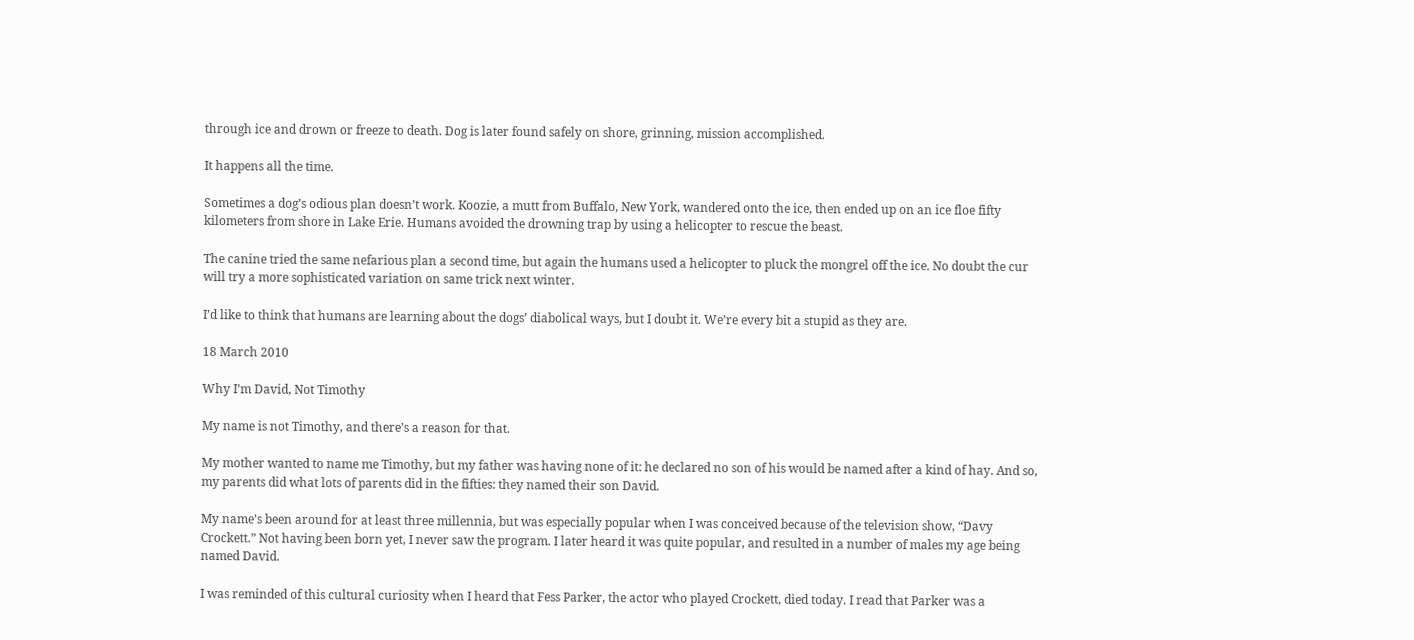through ice and drown or freeze to death. Dog is later found safely on shore, grinning, mission accomplished.

It happens all the time.

Sometimes a dog’s odious plan doesn’t work. Koozie, a mutt from Buffalo, New York, wandered onto the ice, then ended up on an ice floe fifty kilometers from shore in Lake Erie. Humans avoided the drowning trap by using a helicopter to rescue the beast.

The canine tried the same nefarious plan a second time, but again the humans used a helicopter to pluck the mongrel off the ice. No doubt the cur will try a more sophisticated variation on same trick next winter.

I’d like to think that humans are learning about the dogs’ diabolical ways, but I doubt it. We’re every bit a stupid as they are.

18 March 2010

Why I’m David, Not Timothy

My name is not Timothy, and there’s a reason for that.

My mother wanted to name me Timothy, but my father was having none of it: he declared no son of his would be named after a kind of hay. And so, my parents did what lots of parents did in the fifties: they named their son David.

My name’s been around for at least three millennia, but was especially popular when I was conceived because of the television show, “Davy Crockett.” Not having been born yet, I never saw the program. I later heard it was quite popular, and resulted in a number of males my age being named David.

I was reminded of this cultural curiosity when I heard that Fess Parker, the actor who played Crockett, died today. I read that Parker was a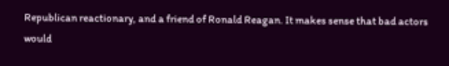Republican reactionary, and a friend of Ronald Reagan. It makes sense that bad actors would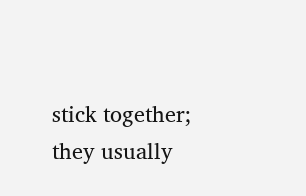stick together; they usually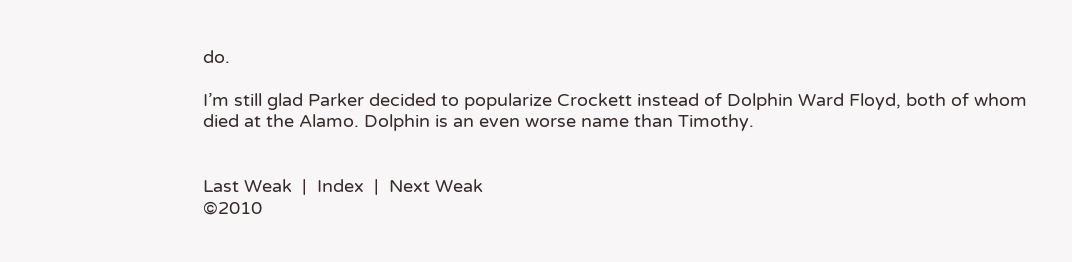do.

I’m still glad Parker decided to popularize Crockett instead of Dolphin Ward Floyd, both of whom died at the Alamo. Dolphin is an even worse name than Timothy.


Last Weak  |  Index  |  Next Weak
©2010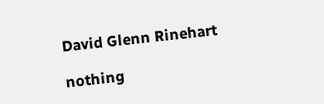David Glenn Rinehart

nothing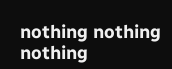nothing nothing nothing